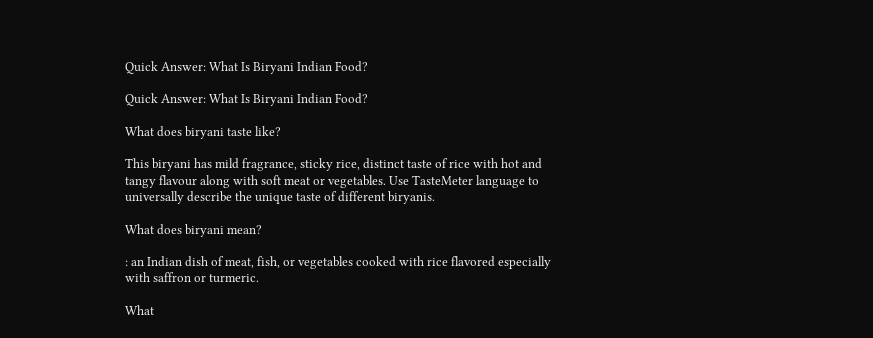Quick Answer: What Is Biryani Indian Food?

Quick Answer: What Is Biryani Indian Food?

What does biryani taste like?

This biryani has mild fragrance, sticky rice, distinct taste of rice with hot and tangy flavour along with soft meat or vegetables. Use TasteMeter language to universally describe the unique taste of different biryanis.

What does biryani mean?

: an Indian dish of meat, fish, or vegetables cooked with rice flavored especially with saffron or turmeric.

What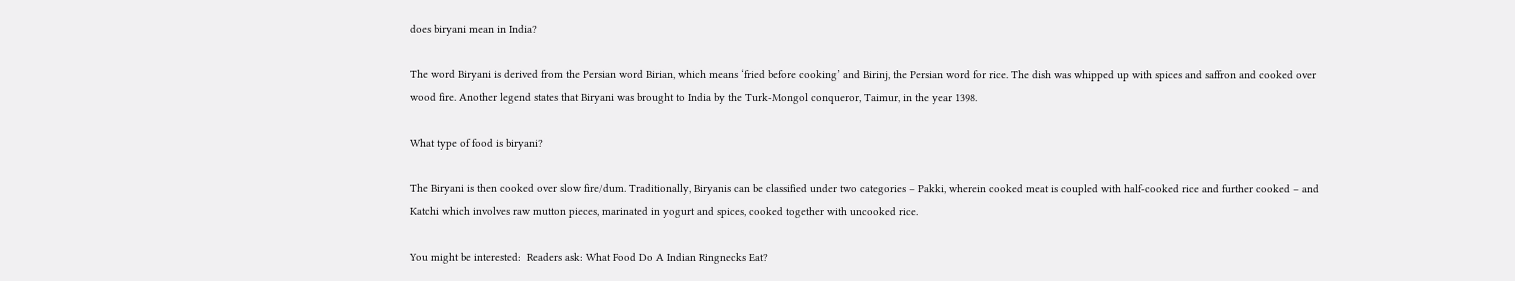does biryani mean in India?

The word Biryani is derived from the Persian word Birian, which means ‘fried before cooking’ and Birinj, the Persian word for rice. The dish was whipped up with spices and saffron and cooked over wood fire. Another legend states that Biryani was brought to India by the Turk-Mongol conqueror, Taimur, in the year 1398.

What type of food is biryani?

The Biryani is then cooked over slow fire/dum. Traditionally, Biryanis can be classified under two categories – Pakki, wherein cooked meat is coupled with half-cooked rice and further cooked – and Katchi which involves raw mutton pieces, marinated in yogurt and spices, cooked together with uncooked rice.

You might be interested:  Readers ask: What Food Do A Indian Ringnecks Eat?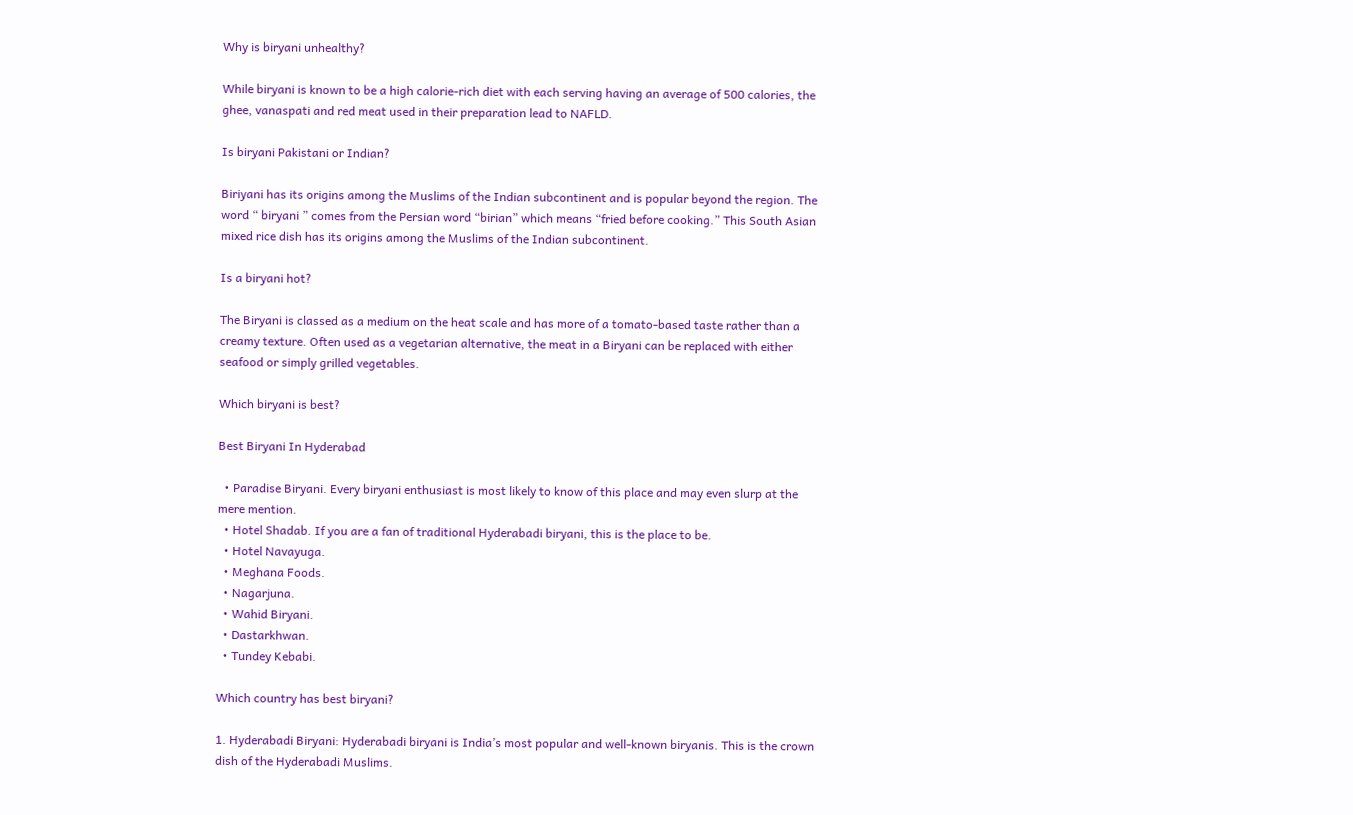Why is biryani unhealthy?

While biryani is known to be a high calorie-rich diet with each serving having an average of 500 calories, the ghee, vanaspati and red meat used in their preparation lead to NAFLD.

Is biryani Pakistani or Indian?

Biriyani has its origins among the Muslims of the Indian subcontinent and is popular beyond the region. The word “ biryani ” comes from the Persian word “birian” which means “fried before cooking.” This South Asian mixed rice dish has its origins among the Muslims of the Indian subcontinent.

Is a biryani hot?

The Biryani is classed as a medium on the heat scale and has more of a tomato-based taste rather than a creamy texture. Often used as a vegetarian alternative, the meat in a Biryani can be replaced with either seafood or simply grilled vegetables.

Which biryani is best?

Best Biryani In Hyderabad

  • Paradise Biryani. Every biryani enthusiast is most likely to know of this place and may even slurp at the mere mention.
  • Hotel Shadab. If you are a fan of traditional Hyderabadi biryani, this is the place to be.
  • Hotel Navayuga.
  • Meghana Foods.
  • Nagarjuna.
  • Wahid Biryani.
  • Dastarkhwan.
  • Tundey Kebabi.

Which country has best biryani?

1. Hyderabadi Biryani: Hyderabadi biryani is India’s most popular and well-known biryanis. This is the crown dish of the Hyderabadi Muslims.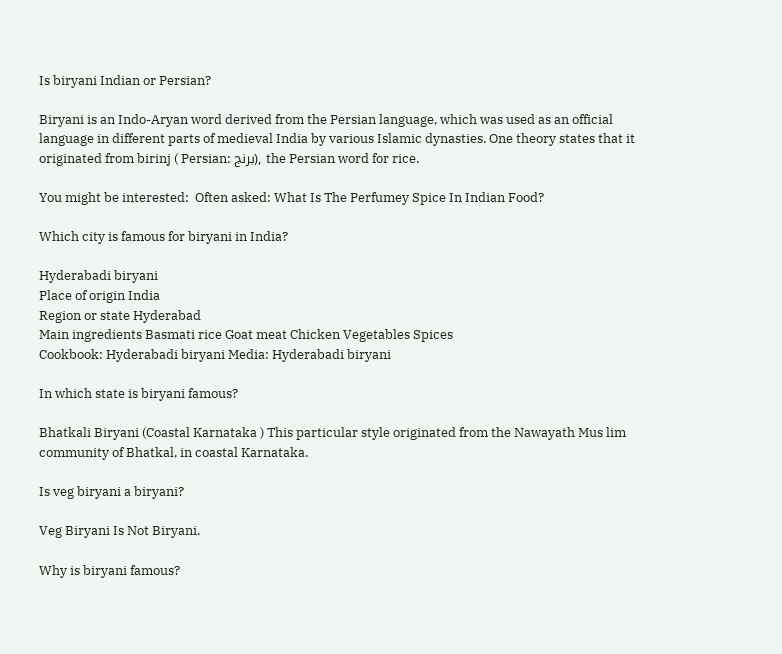Is biryani Indian or Persian?

Biryani is an Indo-Aryan word derived from the Persian language, which was used as an official language in different parts of medieval India by various Islamic dynasties. One theory states that it originated from birinj ( Persian: برنج), the Persian word for rice.

You might be interested:  Often asked: What Is The Perfumey Spice In Indian Food?

Which city is famous for biryani in India?

Hyderabadi biryani
Place of origin India
Region or state Hyderabad
Main ingredients Basmati rice Goat meat Chicken Vegetables Spices
Cookbook: Hyderabadi biryani Media: Hyderabadi biryani

In which state is biryani famous?

Bhatkali Biryani (Coastal Karnataka ) This particular style originated from the Nawayath Mus lim community of Bhatkal, in coastal Karnataka.

Is veg biryani a biryani?

Veg Biryani Is Not Biryani.

Why is biryani famous?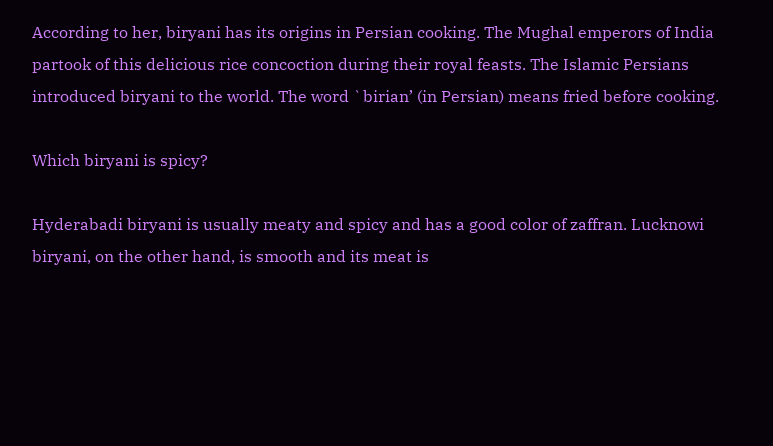According to her, biryani has its origins in Persian cooking. The Mughal emperors of India partook of this delicious rice concoction during their royal feasts. The Islamic Persians introduced biryani to the world. The word `birian’ (in Persian) means fried before cooking.

Which biryani is spicy?

Hyderabadi biryani is usually meaty and spicy and has a good color of zaffran. Lucknowi biryani, on the other hand, is smooth and its meat is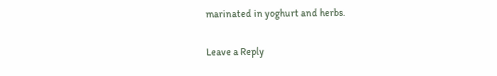marinated in yoghurt and herbs.

Leave a Reply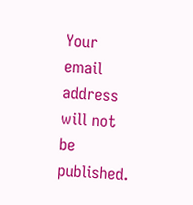Your email address will not be published.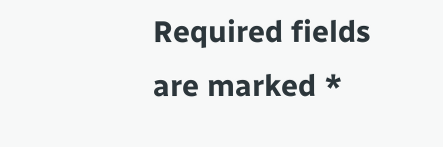Required fields are marked *